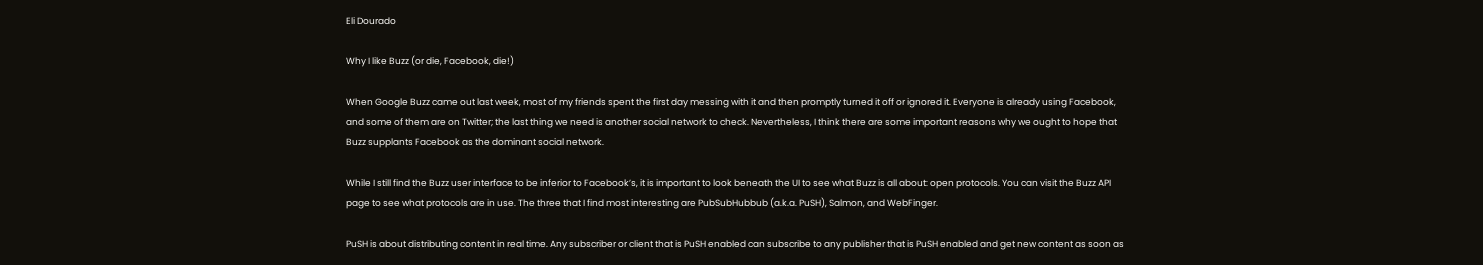Eli Dourado

Why I like Buzz (or die, Facebook, die!)

When Google Buzz came out last week, most of my friends spent the first day messing with it and then promptly turned it off or ignored it. Everyone is already using Facebook, and some of them are on Twitter; the last thing we need is another social network to check. Nevertheless, I think there are some important reasons why we ought to hope that Buzz supplants Facebook as the dominant social network.

While I still find the Buzz user interface to be inferior to Facebook’s, it is important to look beneath the UI to see what Buzz is all about: open protocols. You can visit the Buzz API page to see what protocols are in use. The three that I find most interesting are PubSubHubbub (a.k.a. PuSH), Salmon, and WebFinger.

PuSH is about distributing content in real time. Any subscriber or client that is PuSH enabled can subscribe to any publisher that is PuSH enabled and get new content as soon as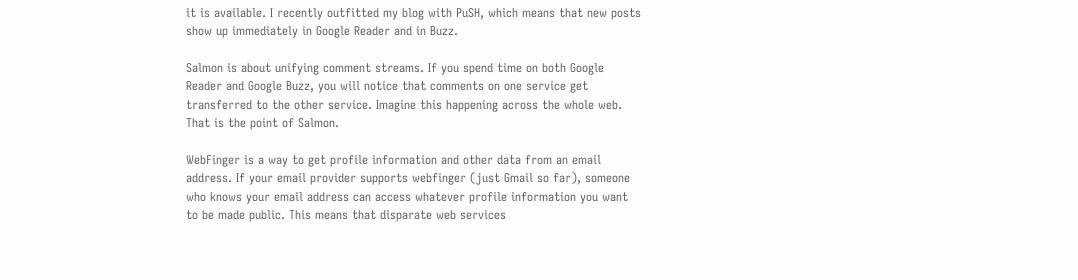it is available. I recently outfitted my blog with PuSH, which means that new posts show up immediately in Google Reader and in Buzz.

Salmon is about unifying comment streams. If you spend time on both Google Reader and Google Buzz, you will notice that comments on one service get transferred to the other service. Imagine this happening across the whole web. That is the point of Salmon.

WebFinger is a way to get profile information and other data from an email address. If your email provider supports webfinger (just Gmail so far), someone who knows your email address can access whatever profile information you want to be made public. This means that disparate web services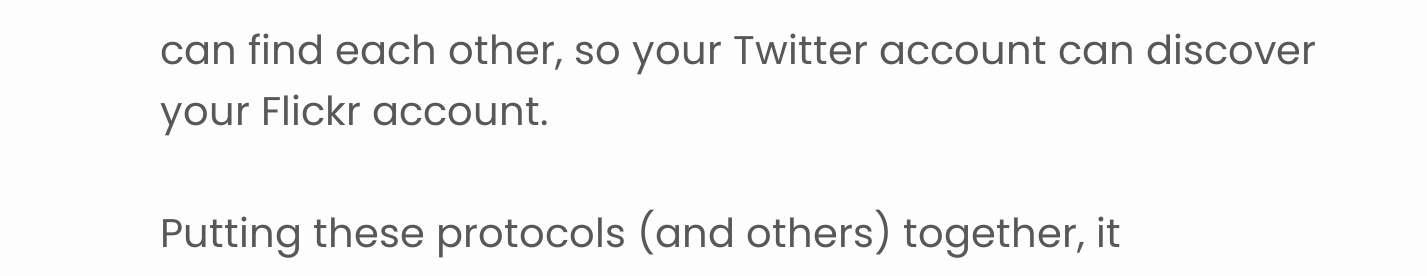can find each other, so your Twitter account can discover your Flickr account.

Putting these protocols (and others) together, it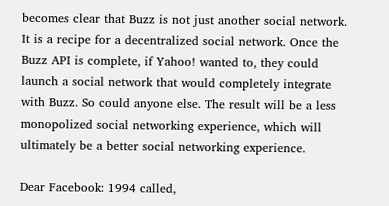becomes clear that Buzz is not just another social network. It is a recipe for a decentralized social network. Once the Buzz API is complete, if Yahoo! wanted to, they could launch a social network that would completely integrate with Buzz. So could anyone else. The result will be a less monopolized social networking experience, which will ultimately be a better social networking experience.

Dear Facebook: 1994 called,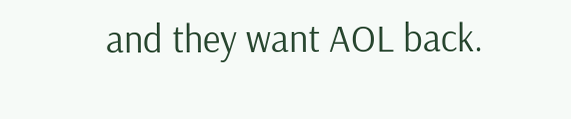and they want AOL back.